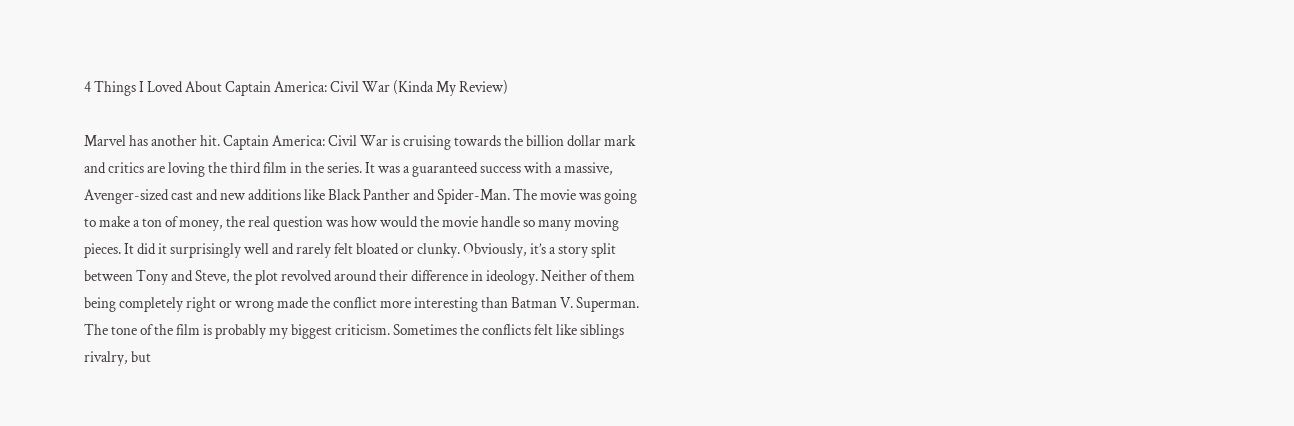4 Things I Loved About Captain America: Civil War (Kinda My Review)

Marvel has another hit. Captain America: Civil War is cruising towards the billion dollar mark and critics are loving the third film in the series. It was a guaranteed success with a massive, Avenger-sized cast and new additions like Black Panther and Spider-Man. The movie was going to make a ton of money, the real question was how would the movie handle so many moving pieces. It did it surprisingly well and rarely felt bloated or clunky. Obviously, it’s a story split between Tony and Steve, the plot revolved around their difference in ideology. Neither of them being completely right or wrong made the conflict more interesting than Batman V. Superman. The tone of the film is probably my biggest criticism. Sometimes the conflicts felt like siblings rivalry, but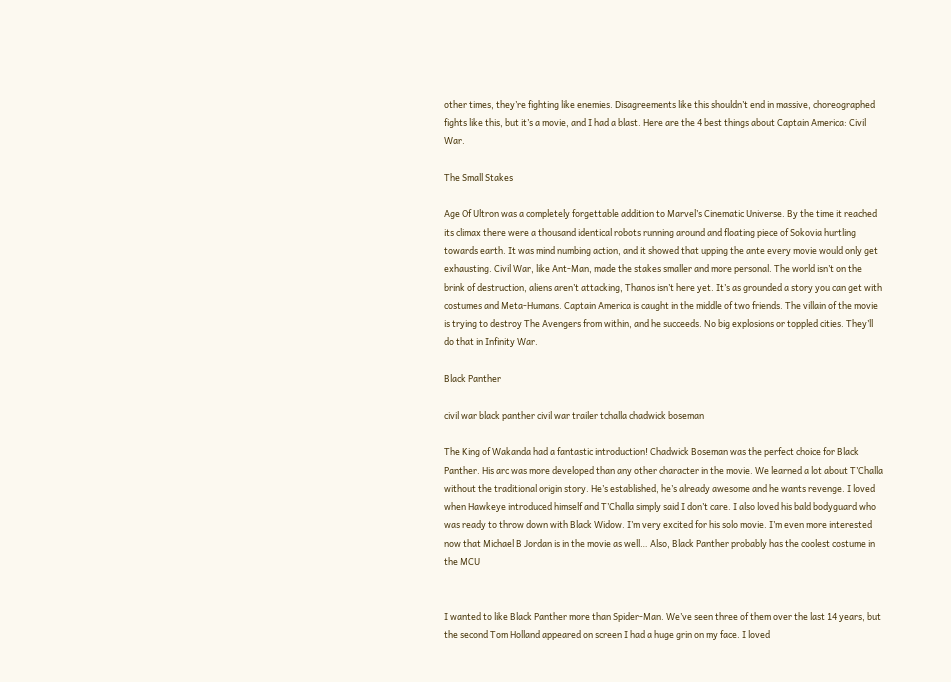other times, they’re fighting like enemies. Disagreements like this shouldn’t end in massive, choreographed fights like this, but it’s a movie, and I had a blast. Here are the 4 best things about Captain America: Civil War.

The Small Stakes

Age Of Ultron was a completely forgettable addition to Marvel’s Cinematic Universe. By the time it reached its climax there were a thousand identical robots running around and floating piece of Sokovia hurtling towards earth. It was mind numbing action, and it showed that upping the ante every movie would only get exhausting. Civil War, like Ant-Man, made the stakes smaller and more personal. The world isn’t on the brink of destruction, aliens aren’t attacking, Thanos isn’t here yet. It’s as grounded a story you can get with costumes and Meta-Humans. Captain America is caught in the middle of two friends. The villain of the movie is trying to destroy The Avengers from within, and he succeeds. No big explosions or toppled cities. They’ll do that in Infinity War.

Black Panther

civil war black panther civil war trailer tchalla chadwick boseman

The King of Wakanda had a fantastic introduction! Chadwick Boseman was the perfect choice for Black Panther. His arc was more developed than any other character in the movie. We learned a lot about T’Challa without the traditional origin story. He’s established, he’s already awesome and he wants revenge. I loved when Hawkeye introduced himself and T’Challa simply said I don’t care. I also loved his bald bodyguard who was ready to throw down with Black Widow. I’m very excited for his solo movie. I’m even more interested now that Michael B Jordan is in the movie as well… Also, Black Panther probably has the coolest costume in the MCU


I wanted to like Black Panther more than Spider-Man. We’ve seen three of them over the last 14 years, but the second Tom Holland appeared on screen I had a huge grin on my face. I loved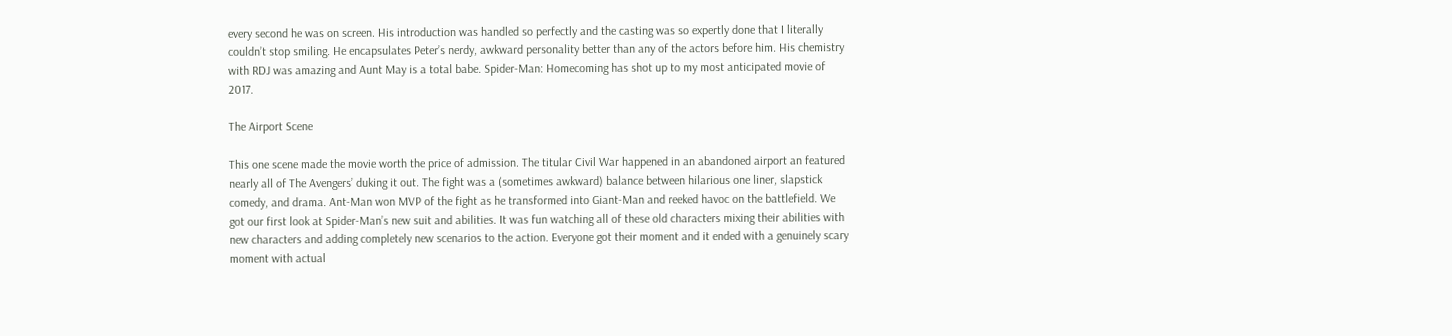every second he was on screen. His introduction was handled so perfectly and the casting was so expertly done that I literally couldn’t stop smiling. He encapsulates Peter’s nerdy, awkward personality better than any of the actors before him. His chemistry with RDJ was amazing and Aunt May is a total babe. Spider-Man: Homecoming has shot up to my most anticipated movie of 2017.

The Airport Scene

This one scene made the movie worth the price of admission. The titular Civil War happened in an abandoned airport an featured nearly all of The Avengers’ duking it out. The fight was a (sometimes awkward) balance between hilarious one liner, slapstick comedy, and drama. Ant-Man won MVP of the fight as he transformed into Giant-Man and reeked havoc on the battlefield. We got our first look at Spider-Man’s new suit and abilities. It was fun watching all of these old characters mixing their abilities with new characters and adding completely new scenarios to the action. Everyone got their moment and it ended with a genuinely scary moment with actual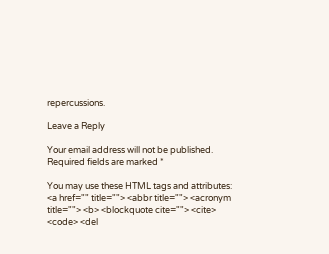repercussions.

Leave a Reply

Your email address will not be published. Required fields are marked *

You may use these HTML tags and attributes: <a href="" title=""> <abbr title=""> <acronym title=""> <b> <blockquote cite=""> <cite> <code> <del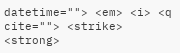datetime=""> <em> <i> <q cite=""> <strike> <strong>